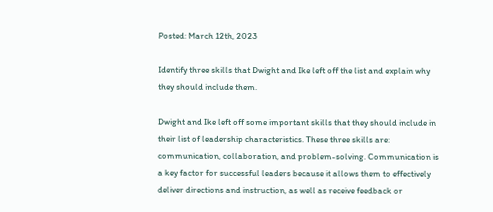Posted: March 12th, 2023

Identify three skills that Dwight and Ike left off the list and explain why they should include them.

Dwight and Ike left off some important skills that they should include in their list of leadership characteristics. These three skills are: communication, collaboration, and problem-solving. Communication is a key factor for successful leaders because it allows them to effectively deliver directions and instruction, as well as receive feedback or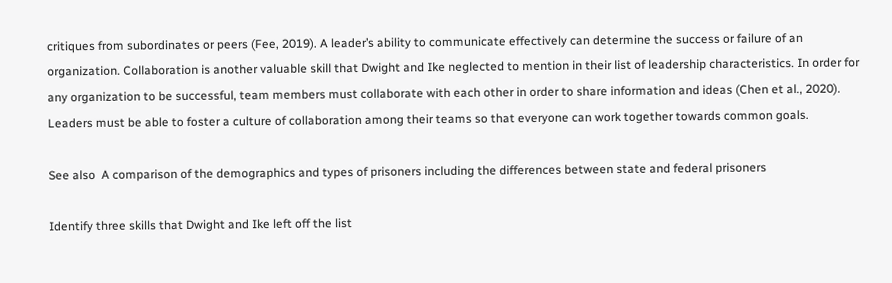critiques from subordinates or peers (Fee, 2019). A leader’s ability to communicate effectively can determine the success or failure of an organization. Collaboration is another valuable skill that Dwight and Ike neglected to mention in their list of leadership characteristics. In order for any organization to be successful, team members must collaborate with each other in order to share information and ideas (Chen et al., 2020). Leaders must be able to foster a culture of collaboration among their teams so that everyone can work together towards common goals.

See also  A comparison of the demographics and types of prisoners including the differences between state and federal prisoners

Identify three skills that Dwight and Ike left off the list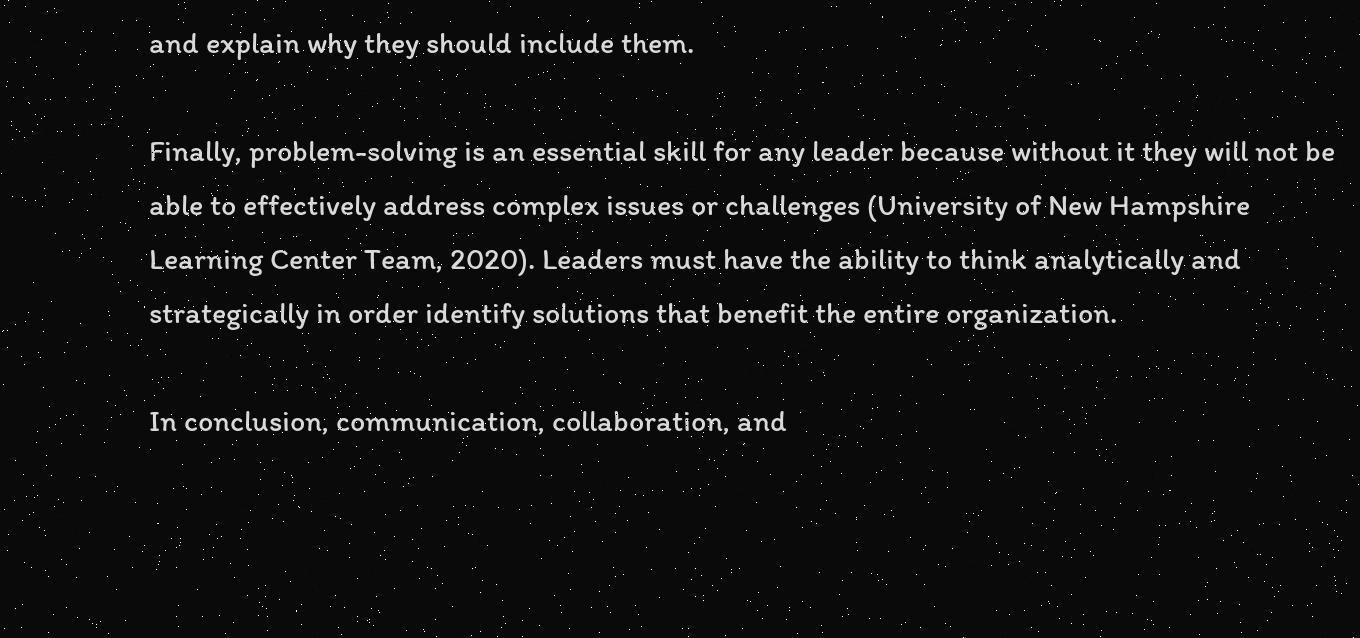and explain why they should include them.

Finally, problem-solving is an essential skill for any leader because without it they will not be able to effectively address complex issues or challenges (University of New Hampshire Learning Center Team, 2020). Leaders must have the ability to think analytically and strategically in order identify solutions that benefit the entire organization.

In conclusion, communication, collaboration, and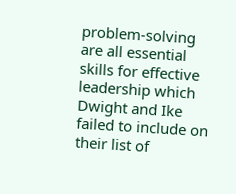problem-solving are all essential skills for effective leadership which Dwight and Ike failed to include on their list of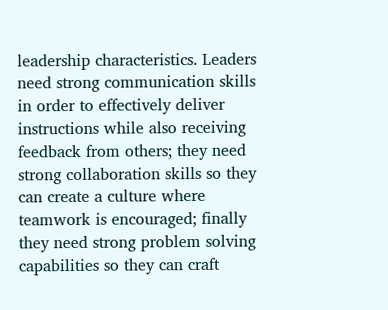leadership characteristics. Leaders need strong communication skills in order to effectively deliver instructions while also receiving feedback from others; they need strong collaboration skills so they can create a culture where teamwork is encouraged; finally they need strong problem solving capabilities so they can craft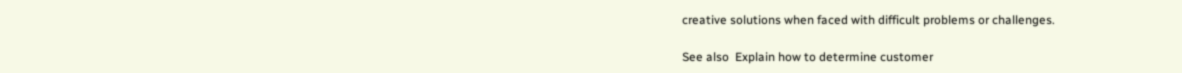creative solutions when faced with difficult problems or challenges.

See also  Explain how to determine customer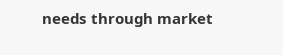needs through market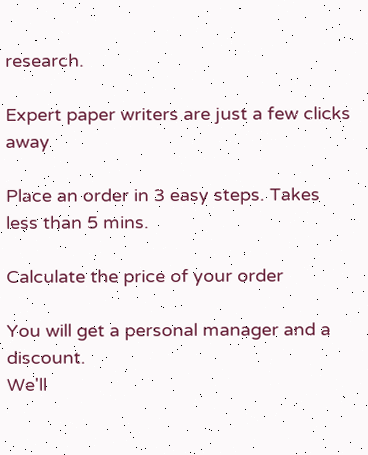research.

Expert paper writers are just a few clicks away

Place an order in 3 easy steps. Takes less than 5 mins.

Calculate the price of your order

You will get a personal manager and a discount.
We'll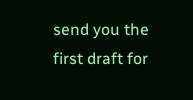send you the first draft for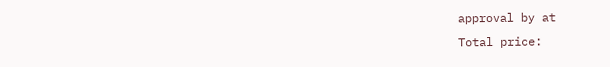approval by at
Total price: